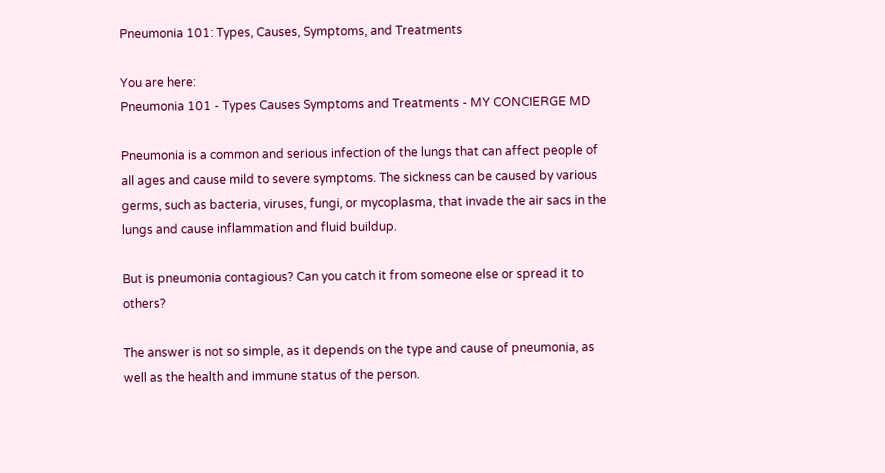Pneumonia 101: Types, Causes, Symptoms, and Treatments

You are here:
Pneumonia 101 - Types Causes Symptoms and Treatments - MY CONCIERGE MD

Pneumonia is a common and serious infection of the lungs that can affect people of all ages and cause mild to severe symptoms. The sickness can be caused by various germs, such as bacteria, viruses, fungi, or mycoplasma, that invade the air sacs in the lungs and cause inflammation and fluid buildup.

But is pneumonia contagious? Can you catch it from someone else or spread it to others?

The answer is not so simple, as it depends on the type and cause of pneumonia, as well as the health and immune status of the person.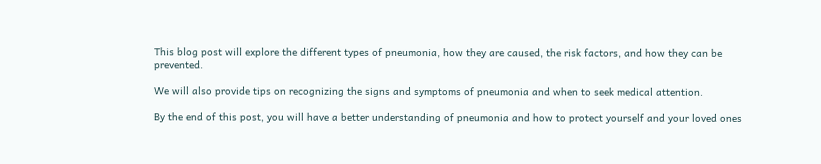This blog post will explore the different types of pneumonia, how they are caused, the risk factors, and how they can be prevented.

We will also provide tips on recognizing the signs and symptoms of pneumonia and when to seek medical attention.

By the end of this post, you will have a better understanding of pneumonia and how to protect yourself and your loved ones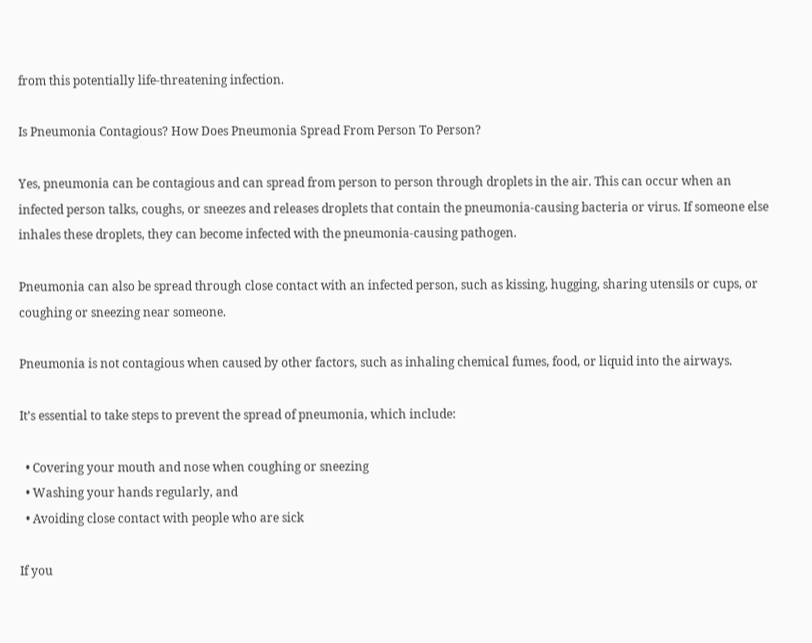from this potentially life-threatening infection.

Is Pneumonia Contagious? How Does Pneumonia Spread From Person To Person?

Yes, pneumonia can be contagious and can spread from person to person through droplets in the air. This can occur when an infected person talks, coughs, or sneezes and releases droplets that contain the pneumonia-causing bacteria or virus. If someone else inhales these droplets, they can become infected with the pneumonia-causing pathogen.

Pneumonia can also be spread through close contact with an infected person, such as kissing, hugging, sharing utensils or cups, or coughing or sneezing near someone.

Pneumonia is not contagious when caused by other factors, such as inhaling chemical fumes, food, or liquid into the airways.

It’s essential to take steps to prevent the spread of pneumonia, which include:

  • Covering your mouth and nose when coughing or sneezing
  • Washing your hands regularly, and
  • Avoiding close contact with people who are sick

If you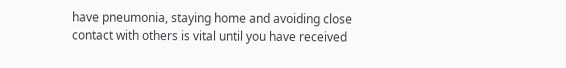have pneumonia, staying home and avoiding close contact with others is vital until you have received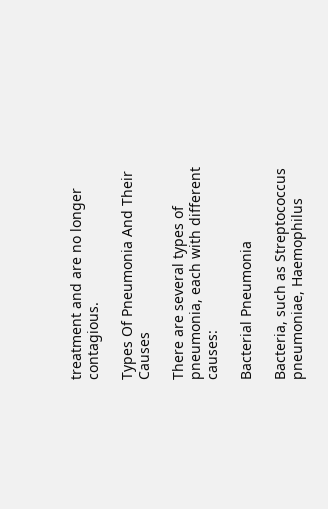treatment and are no longer contagious.

Types Of Pneumonia And Their Causes

There are several types of pneumonia, each with different causes:

Bacterial Pneumonia

Bacteria, such as Streptococcus pneumoniae, Haemophilus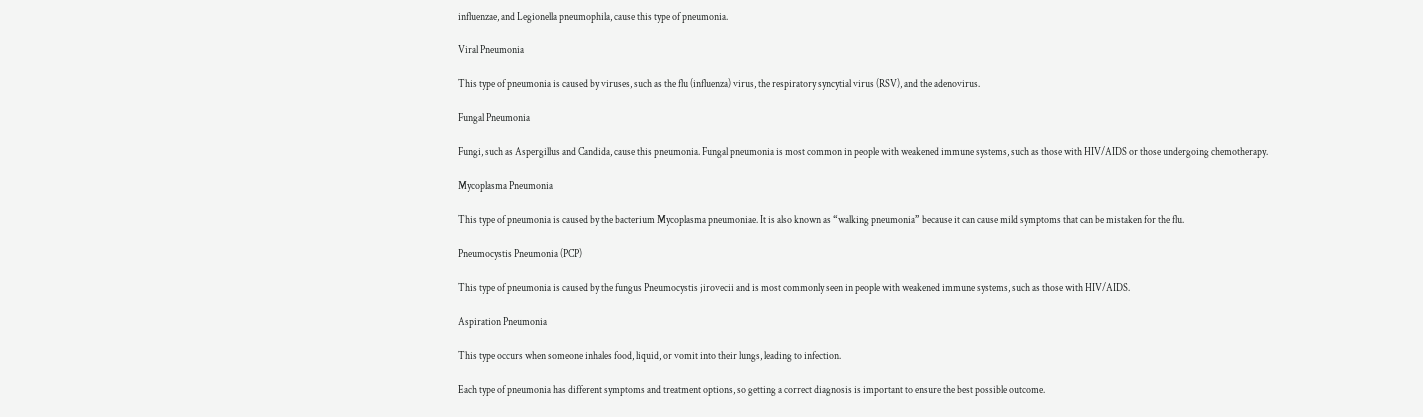influenzae, and Legionella pneumophila, cause this type of pneumonia.

Viral Pneumonia

This type of pneumonia is caused by viruses, such as the flu (influenza) virus, the respiratory syncytial virus (RSV), and the adenovirus.

Fungal Pneumonia

Fungi, such as Aspergillus and Candida, cause this pneumonia. Fungal pneumonia is most common in people with weakened immune systems, such as those with HIV/AIDS or those undergoing chemotherapy.

Mycoplasma Pneumonia

This type of pneumonia is caused by the bacterium Mycoplasma pneumoniae. It is also known as “walking pneumonia” because it can cause mild symptoms that can be mistaken for the flu.

Pneumocystis Pneumonia (PCP)

This type of pneumonia is caused by the fungus Pneumocystis jirovecii and is most commonly seen in people with weakened immune systems, such as those with HIV/AIDS.

Aspiration Pneumonia

This type occurs when someone inhales food, liquid, or vomit into their lungs, leading to infection.

Each type of pneumonia has different symptoms and treatment options, so getting a correct diagnosis is important to ensure the best possible outcome.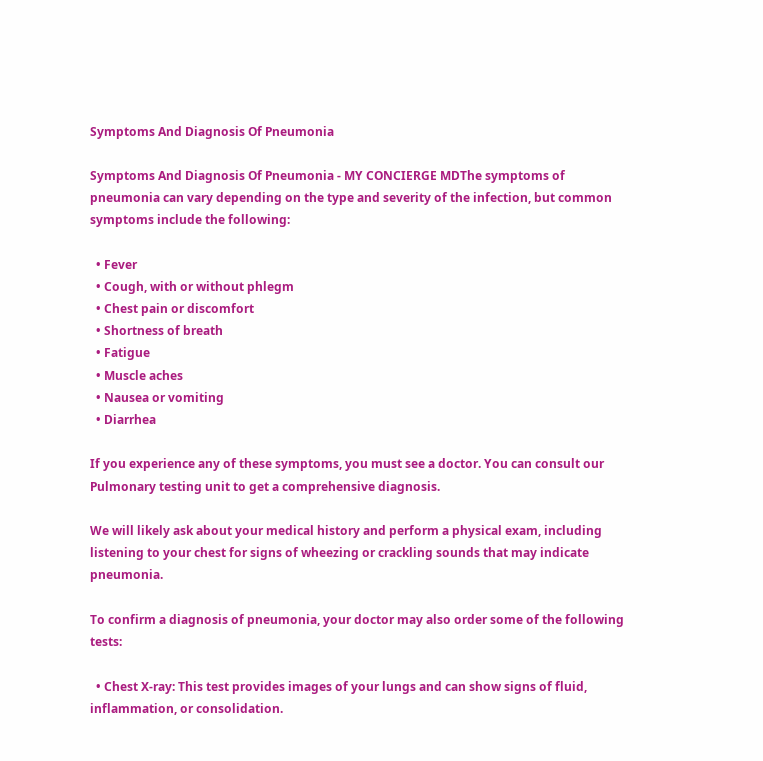Symptoms And Diagnosis Of Pneumonia

Symptoms And Diagnosis Of Pneumonia - MY CONCIERGE MDThe symptoms of pneumonia can vary depending on the type and severity of the infection, but common symptoms include the following:

  • Fever
  • Cough, with or without phlegm
  • Chest pain or discomfort
  • Shortness of breath
  • Fatigue
  • Muscle aches
  • Nausea or vomiting
  • Diarrhea

If you experience any of these symptoms, you must see a doctor. You can consult our Pulmonary testing unit to get a comprehensive diagnosis.

We will likely ask about your medical history and perform a physical exam, including listening to your chest for signs of wheezing or crackling sounds that may indicate pneumonia.

To confirm a diagnosis of pneumonia, your doctor may also order some of the following tests:

  • Chest X-ray: This test provides images of your lungs and can show signs of fluid, inflammation, or consolidation.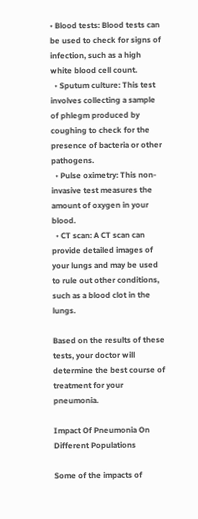• Blood tests: Blood tests can be used to check for signs of infection, such as a high white blood cell count.
  • Sputum culture: This test involves collecting a sample of phlegm produced by coughing to check for the presence of bacteria or other pathogens.
  • Pulse oximetry: This non-invasive test measures the amount of oxygen in your blood.
  • CT scan: A CT scan can provide detailed images of your lungs and may be used to rule out other conditions, such as a blood clot in the lungs.

Based on the results of these tests, your doctor will determine the best course of treatment for your pneumonia.

Impact Of Pneumonia On Different Populations

Some of the impacts of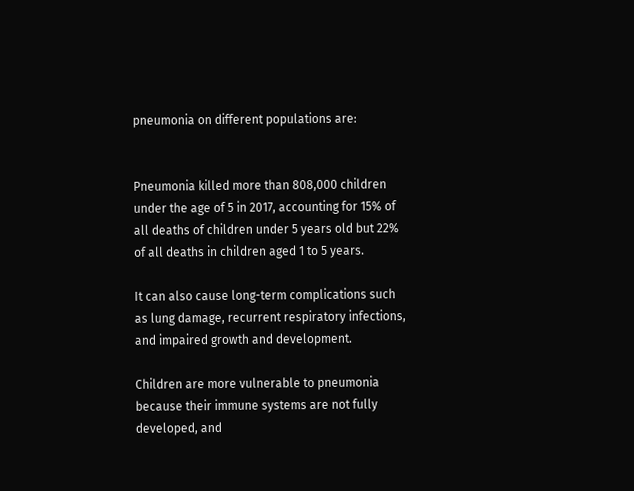pneumonia on different populations are:


Pneumonia killed more than 808,000 children under the age of 5 in 2017, accounting for 15% of all deaths of children under 5 years old but 22% of all deaths in children aged 1 to 5 years.

It can also cause long-term complications such as lung damage, recurrent respiratory infections, and impaired growth and development.

Children are more vulnerable to pneumonia because their immune systems are not fully developed, and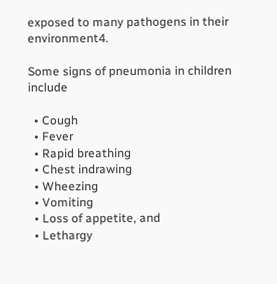exposed to many pathogens in their environment4.

Some signs of pneumonia in children include

  • Cough
  • Fever
  • Rapid breathing
  • Chest indrawing
  • Wheezing
  • Vomiting
  • Loss of appetite, and
  • Lethargy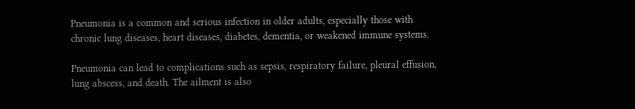Pneumonia is a common and serious infection in older adults, especially those with chronic lung diseases, heart diseases, diabetes, dementia, or weakened immune systems.

Pneumonia can lead to complications such as sepsis, respiratory failure, pleural effusion, lung abscess, and death. The ailment is also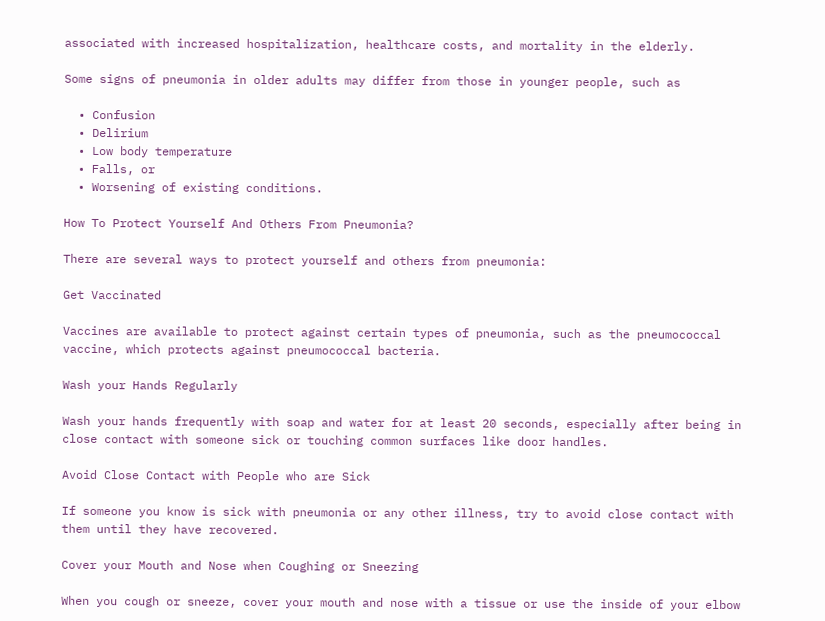associated with increased hospitalization, healthcare costs, and mortality in the elderly.

Some signs of pneumonia in older adults may differ from those in younger people, such as

  • Confusion
  • Delirium
  • Low body temperature
  • Falls, or
  • Worsening of existing conditions.

How To Protect Yourself And Others From Pneumonia?

There are several ways to protect yourself and others from pneumonia:

Get Vaccinated

Vaccines are available to protect against certain types of pneumonia, such as the pneumococcal vaccine, which protects against pneumococcal bacteria.

Wash your Hands Regularly

Wash your hands frequently with soap and water for at least 20 seconds, especially after being in close contact with someone sick or touching common surfaces like door handles.

Avoid Close Contact with People who are Sick

If someone you know is sick with pneumonia or any other illness, try to avoid close contact with them until they have recovered.

Cover your Mouth and Nose when Coughing or Sneezing

When you cough or sneeze, cover your mouth and nose with a tissue or use the inside of your elbow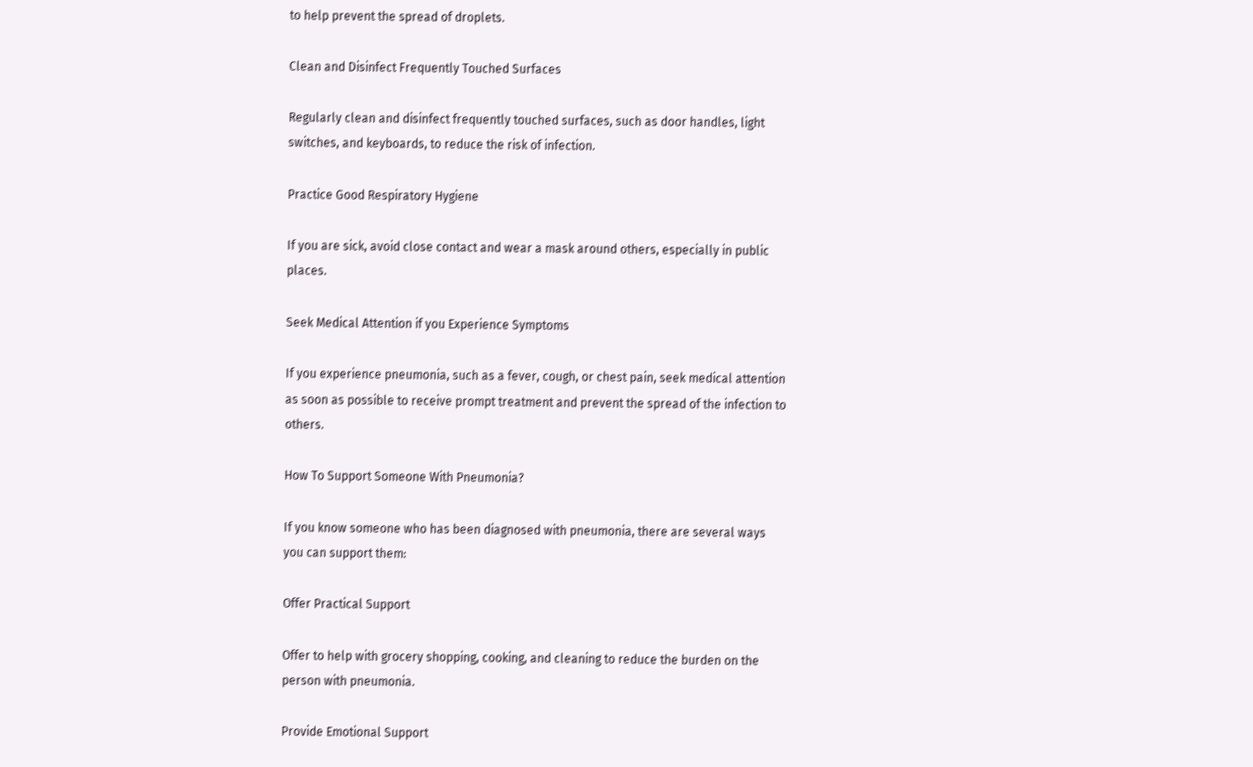to help prevent the spread of droplets.

Clean and Disinfect Frequently Touched Surfaces

Regularly clean and disinfect frequently touched surfaces, such as door handles, light switches, and keyboards, to reduce the risk of infection.

Practice Good Respiratory Hygiene

If you are sick, avoid close contact and wear a mask around others, especially in public places.

Seek Medical Attention if you Experience Symptoms

If you experience pneumonia, such as a fever, cough, or chest pain, seek medical attention as soon as possible to receive prompt treatment and prevent the spread of the infection to others.

How To Support Someone With Pneumonia?

If you know someone who has been diagnosed with pneumonia, there are several ways you can support them:

Offer Practical Support

Offer to help with grocery shopping, cooking, and cleaning to reduce the burden on the person with pneumonia.

Provide Emotional Support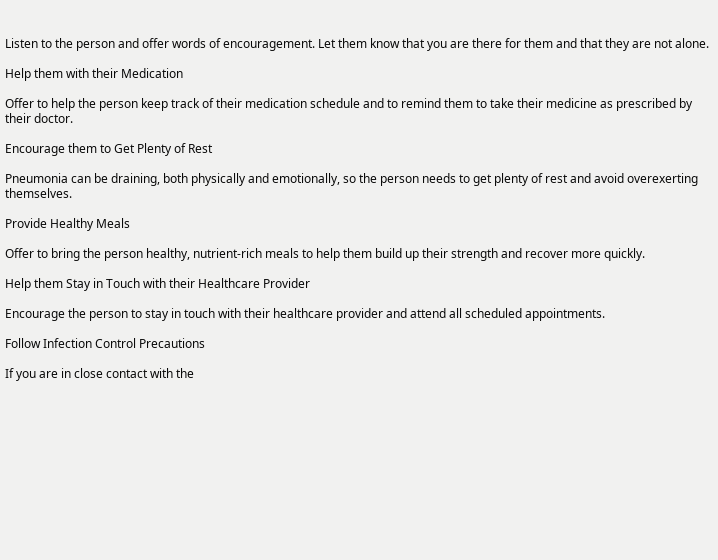Listen to the person and offer words of encouragement. Let them know that you are there for them and that they are not alone.

Help them with their Medication

Offer to help the person keep track of their medication schedule and to remind them to take their medicine as prescribed by their doctor.

Encourage them to Get Plenty of Rest

Pneumonia can be draining, both physically and emotionally, so the person needs to get plenty of rest and avoid overexerting themselves.

Provide Healthy Meals

Offer to bring the person healthy, nutrient-rich meals to help them build up their strength and recover more quickly.

Help them Stay in Touch with their Healthcare Provider

Encourage the person to stay in touch with their healthcare provider and attend all scheduled appointments.

Follow Infection Control Precautions

If you are in close contact with the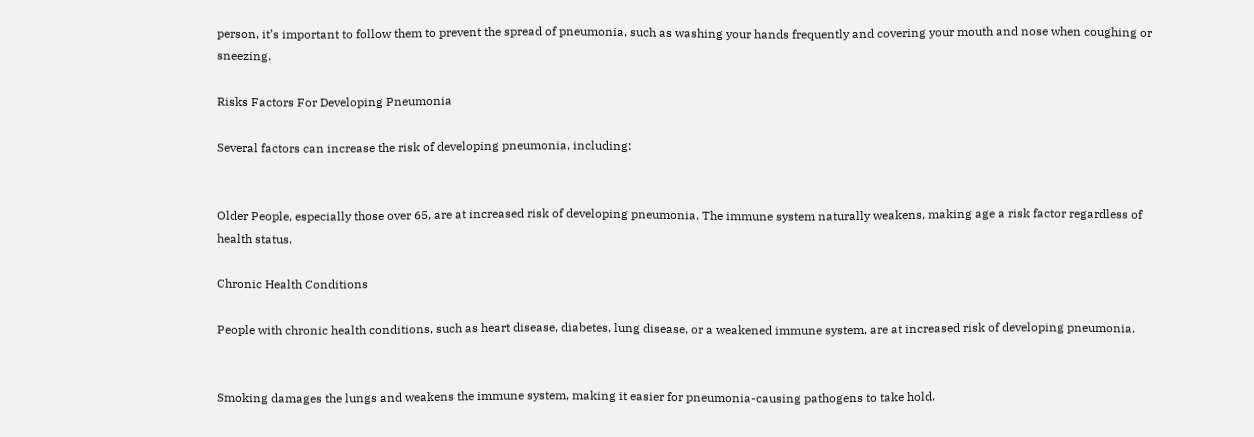person, it’s important to follow them to prevent the spread of pneumonia, such as washing your hands frequently and covering your mouth and nose when coughing or sneezing.

Risks Factors For Developing Pneumonia

Several factors can increase the risk of developing pneumonia, including:


Older People, especially those over 65, are at increased risk of developing pneumonia. The immune system naturally weakens, making age a risk factor regardless of health status.

Chronic Health Conditions

People with chronic health conditions, such as heart disease, diabetes, lung disease, or a weakened immune system, are at increased risk of developing pneumonia.


Smoking damages the lungs and weakens the immune system, making it easier for pneumonia-causing pathogens to take hold.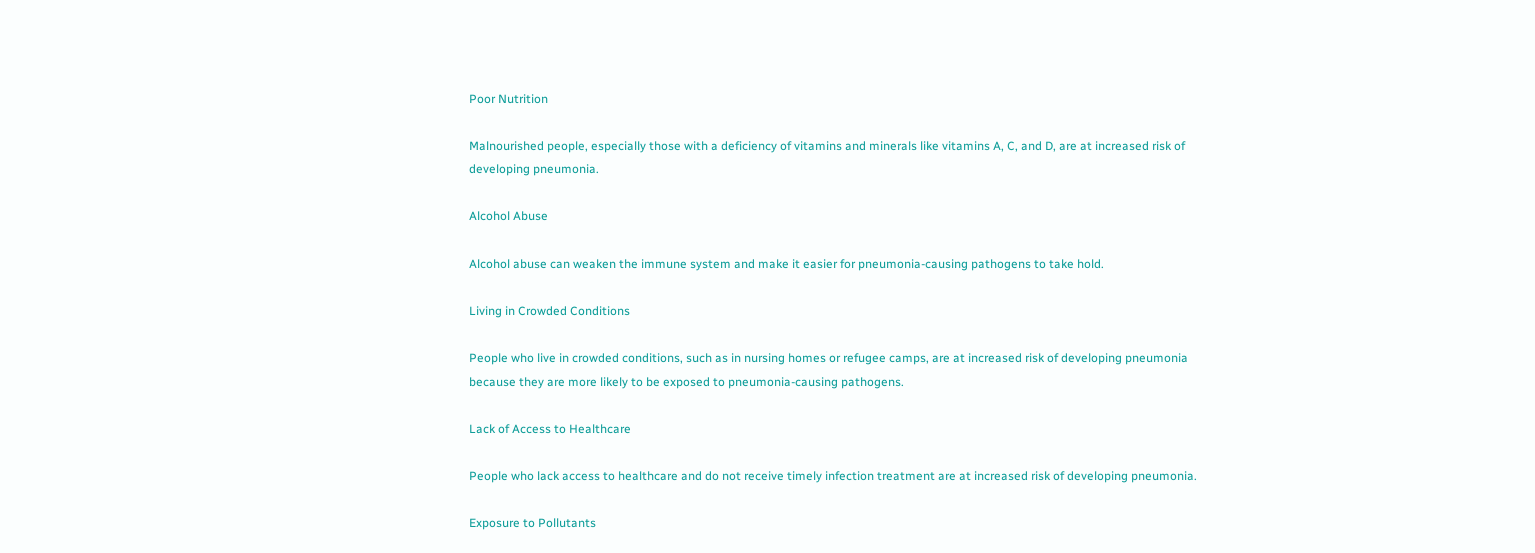Poor Nutrition

Malnourished people, especially those with a deficiency of vitamins and minerals like vitamins A, C, and D, are at increased risk of developing pneumonia.

Alcohol Abuse

Alcohol abuse can weaken the immune system and make it easier for pneumonia-causing pathogens to take hold.

Living in Crowded Conditions

People who live in crowded conditions, such as in nursing homes or refugee camps, are at increased risk of developing pneumonia because they are more likely to be exposed to pneumonia-causing pathogens.

Lack of Access to Healthcare

People who lack access to healthcare and do not receive timely infection treatment are at increased risk of developing pneumonia.

Exposure to Pollutants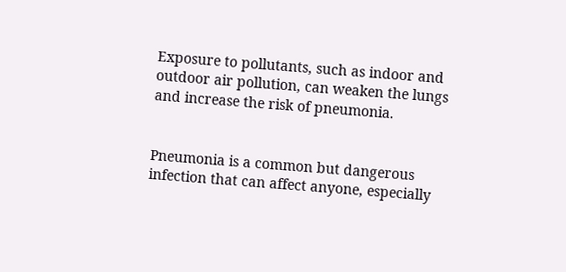Exposure to pollutants, such as indoor and outdoor air pollution, can weaken the lungs and increase the risk of pneumonia.


Pneumonia is a common but dangerous infection that can affect anyone, especially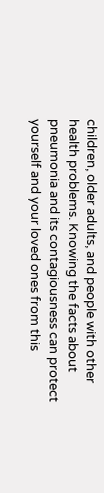children, older adults, and people with other health problems. Knowing the facts about pneumonia and its contagiousness can protect yourself and your loved ones from this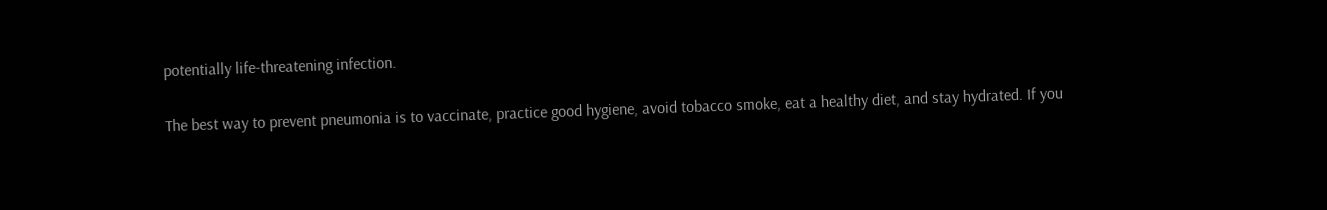potentially life-threatening infection.

The best way to prevent pneumonia is to vaccinate, practice good hygiene, avoid tobacco smoke, eat a healthy diet, and stay hydrated. If you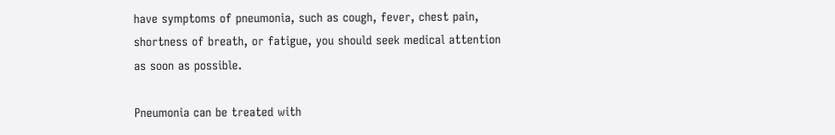have symptoms of pneumonia, such as cough, fever, chest pain, shortness of breath, or fatigue, you should seek medical attention as soon as possible.

Pneumonia can be treated with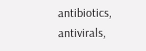antibiotics, antivirals,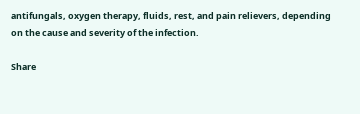antifungals, oxygen therapy, fluids, rest, and pain relievers, depending on the cause and severity of the infection.

Share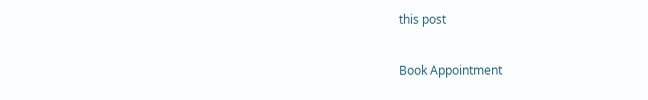this post

Book Appointment